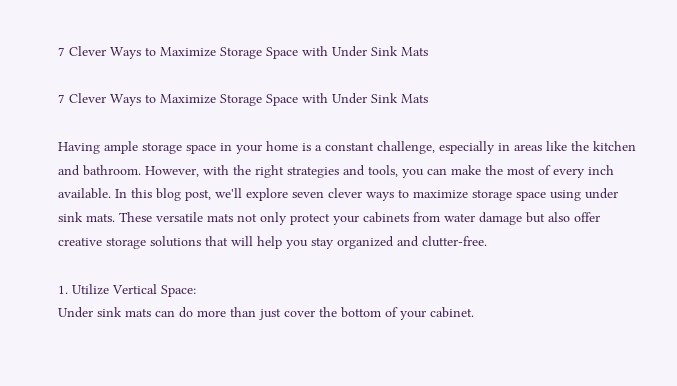7 Clever Ways to Maximize Storage Space with Under Sink Mats

7 Clever Ways to Maximize Storage Space with Under Sink Mats

Having ample storage space in your home is a constant challenge, especially in areas like the kitchen and bathroom. However, with the right strategies and tools, you can make the most of every inch available. In this blog post, we'll explore seven clever ways to maximize storage space using under sink mats. These versatile mats not only protect your cabinets from water damage but also offer creative storage solutions that will help you stay organized and clutter-free.

1. Utilize Vertical Space:
Under sink mats can do more than just cover the bottom of your cabinet.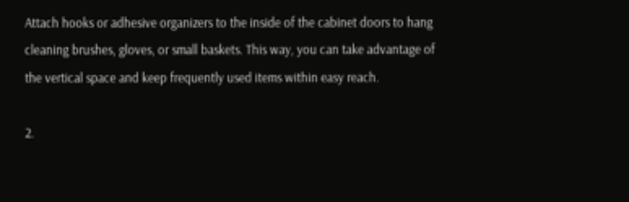Attach hooks or adhesive organizers to the inside of the cabinet doors to hang cleaning brushes, gloves, or small baskets. This way, you can take advantage of the vertical space and keep frequently used items within easy reach.

2.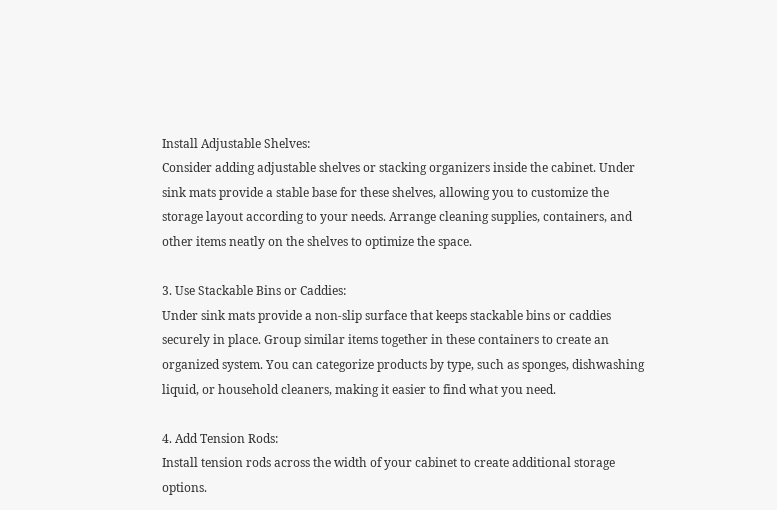Install Adjustable Shelves:
Consider adding adjustable shelves or stacking organizers inside the cabinet. Under sink mats provide a stable base for these shelves, allowing you to customize the storage layout according to your needs. Arrange cleaning supplies, containers, and other items neatly on the shelves to optimize the space.

3. Use Stackable Bins or Caddies:
Under sink mats provide a non-slip surface that keeps stackable bins or caddies securely in place. Group similar items together in these containers to create an organized system. You can categorize products by type, such as sponges, dishwashing liquid, or household cleaners, making it easier to find what you need.

4. Add Tension Rods:
Install tension rods across the width of your cabinet to create additional storage options.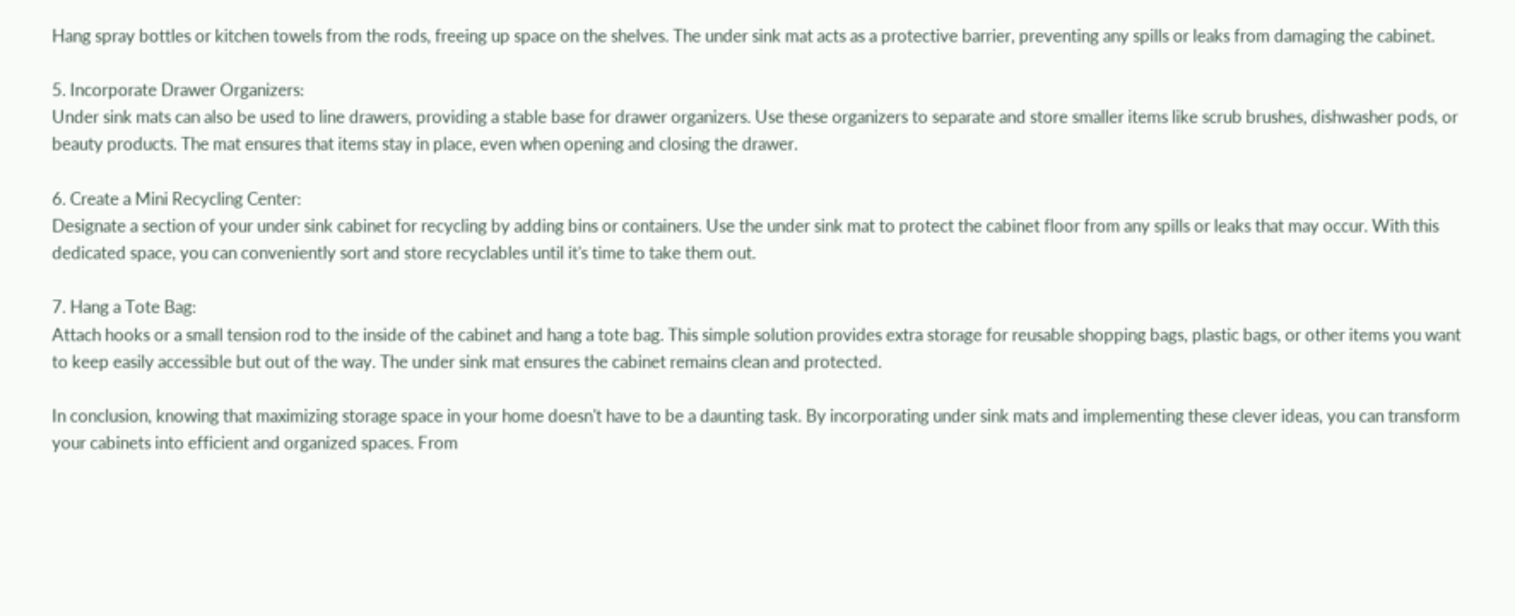Hang spray bottles or kitchen towels from the rods, freeing up space on the shelves. The under sink mat acts as a protective barrier, preventing any spills or leaks from damaging the cabinet.

5. Incorporate Drawer Organizers:
Under sink mats can also be used to line drawers, providing a stable base for drawer organizers. Use these organizers to separate and store smaller items like scrub brushes, dishwasher pods, or beauty products. The mat ensures that items stay in place, even when opening and closing the drawer.

6. Create a Mini Recycling Center:
Designate a section of your under sink cabinet for recycling by adding bins or containers. Use the under sink mat to protect the cabinet floor from any spills or leaks that may occur. With this dedicated space, you can conveniently sort and store recyclables until it's time to take them out.

7. Hang a Tote Bag:
Attach hooks or a small tension rod to the inside of the cabinet and hang a tote bag. This simple solution provides extra storage for reusable shopping bags, plastic bags, or other items you want to keep easily accessible but out of the way. The under sink mat ensures the cabinet remains clean and protected.

In conclusion, knowing that maximizing storage space in your home doesn't have to be a daunting task. By incorporating under sink mats and implementing these clever ideas, you can transform your cabinets into efficient and organized spaces. From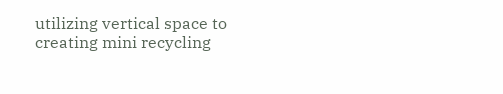utilizing vertical space to creating mini recycling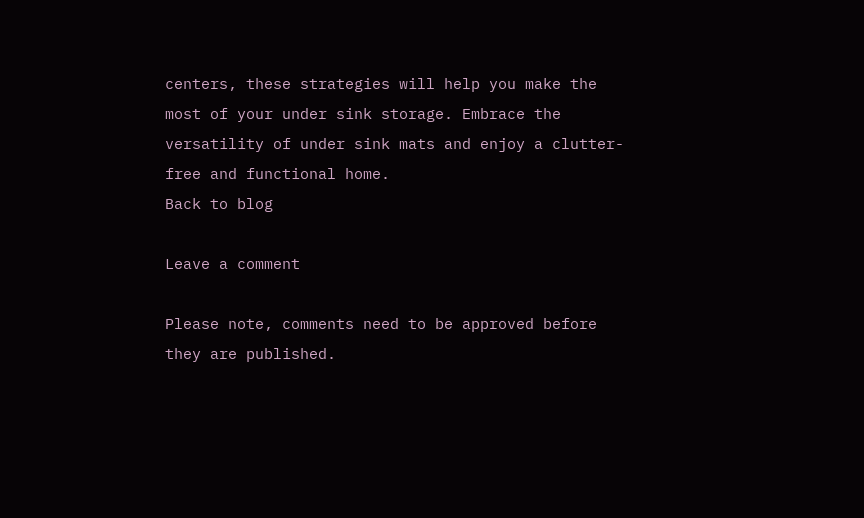centers, these strategies will help you make the most of your under sink storage. Embrace the versatility of under sink mats and enjoy a clutter-free and functional home.
Back to blog

Leave a comment

Please note, comments need to be approved before they are published.